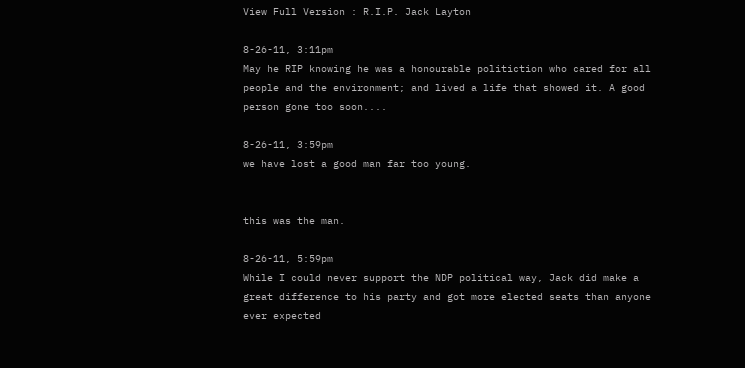View Full Version : R.I.P. Jack Layton

8-26-11, 3:11pm
May he RIP knowing he was a honourable politiction who cared for all people and the environment; and lived a life that showed it. A good person gone too soon....

8-26-11, 3:59pm
we have lost a good man far too young.


this was the man.

8-26-11, 5:59pm
While I could never support the NDP political way, Jack did make a great difference to his party and got more elected seats than anyone ever expected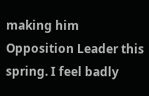making him Opposition Leader this spring. I feel badly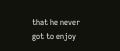that he never got to enjoy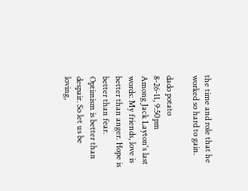the time and role that he worked so hard to gain.

dado potato
8-26-11, 9:50pm
Among Jack Layton's last words: My friends, love is better than anger. Hope is better than fear. Optimism is better than despair. So let us be loving,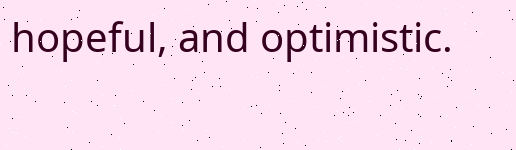hopeful, and optimistic.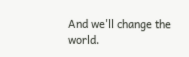And we'll change the world.